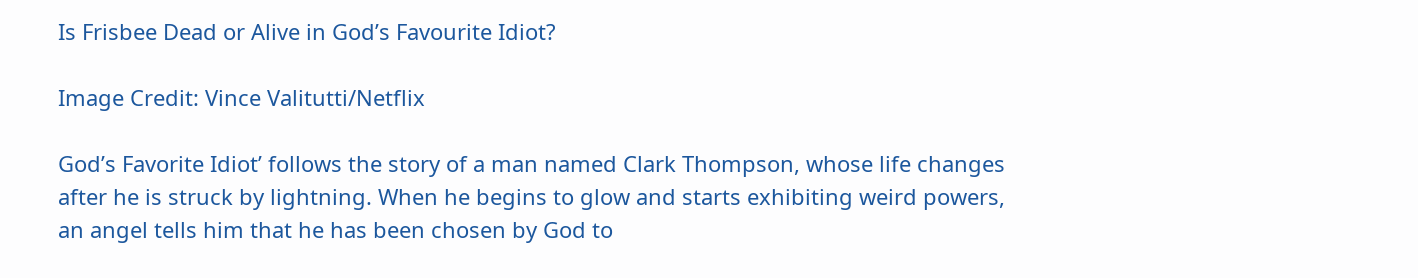Is Frisbee Dead or Alive in God’s Favourite Idiot?

Image Credit: Vince Valitutti/Netflix

God’s Favorite Idiot’ follows the story of a man named Clark Thompson, whose life changes after he is struck by lightning. When he begins to glow and starts exhibiting weird powers, an angel tells him that he has been chosen by God to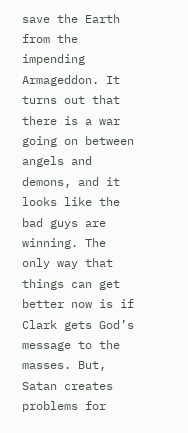save the Earth from the impending Armageddon. It turns out that there is a war going on between angels and demons, and it looks like the bad guys are winning. The only way that things can get better now is if Clark gets God’s message to the masses. But, Satan creates problems for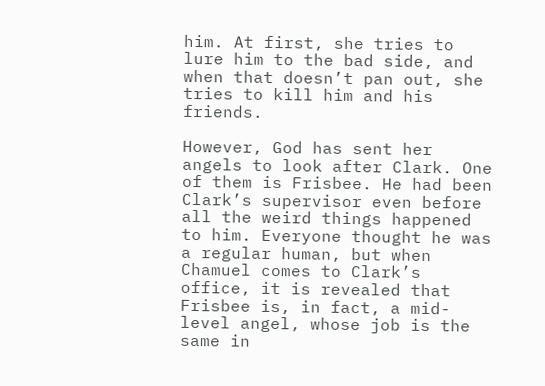him. At first, she tries to lure him to the bad side, and when that doesn’t pan out, she tries to kill him and his friends.

However, God has sent her angels to look after Clark. One of them is Frisbee. He had been Clark’s supervisor even before all the weird things happened to him. Everyone thought he was a regular human, but when Chamuel comes to Clark’s office, it is revealed that Frisbee is, in fact, a mid-level angel, whose job is the same in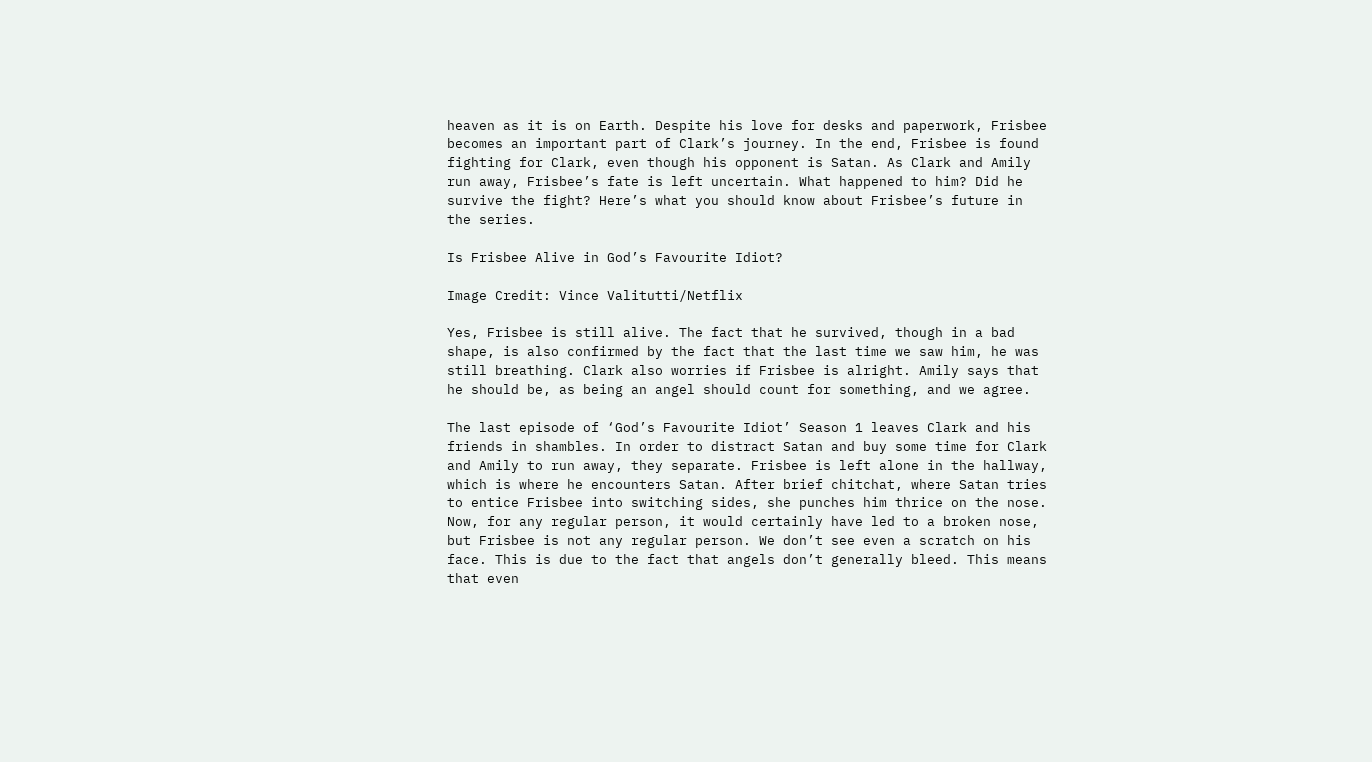heaven as it is on Earth. Despite his love for desks and paperwork, Frisbee becomes an important part of Clark’s journey. In the end, Frisbee is found fighting for Clark, even though his opponent is Satan. As Clark and Amily run away, Frisbee’s fate is left uncertain. What happened to him? Did he survive the fight? Here’s what you should know about Frisbee’s future in the series.

Is Frisbee Alive in God’s Favourite Idiot?

Image Credit: Vince Valitutti/Netflix

Yes, Frisbee is still alive. The fact that he survived, though in a bad shape, is also confirmed by the fact that the last time we saw him, he was still breathing. Clark also worries if Frisbee is alright. Amily says that he should be, as being an angel should count for something, and we agree.

The last episode of ‘God’s Favourite Idiot’ Season 1 leaves Clark and his friends in shambles. In order to distract Satan and buy some time for Clark and Amily to run away, they separate. Frisbee is left alone in the hallway, which is where he encounters Satan. After brief chitchat, where Satan tries to entice Frisbee into switching sides, she punches him thrice on the nose. Now, for any regular person, it would certainly have led to a broken nose, but Frisbee is not any regular person. We don’t see even a scratch on his face. This is due to the fact that angels don’t generally bleed. This means that even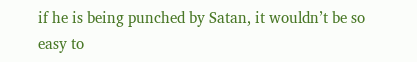if he is being punched by Satan, it wouldn’t be so easy to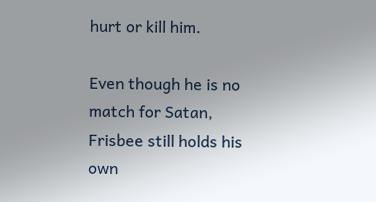hurt or kill him.

Even though he is no match for Satan, Frisbee still holds his own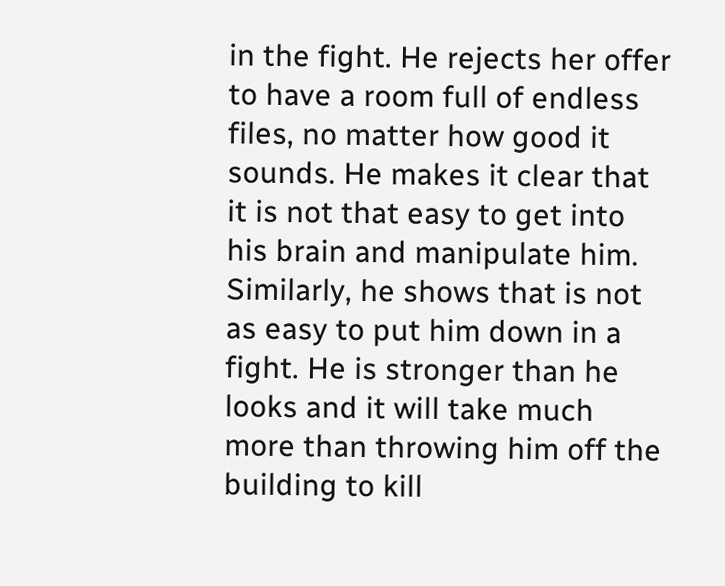in the fight. He rejects her offer to have a room full of endless files, no matter how good it sounds. He makes it clear that it is not that easy to get into his brain and manipulate him. Similarly, he shows that is not as easy to put him down in a fight. He is stronger than he looks and it will take much more than throwing him off the building to kill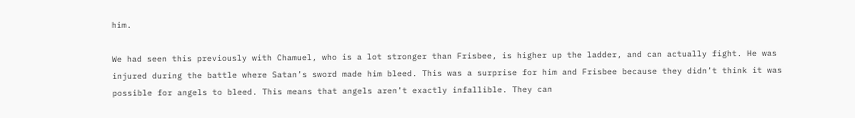him.

We had seen this previously with Chamuel, who is a lot stronger than Frisbee, is higher up the ladder, and can actually fight. He was injured during the battle where Satan’s sword made him bleed. This was a surprise for him and Frisbee because they didn’t think it was possible for angels to bleed. This means that angels aren’t exactly infallible. They can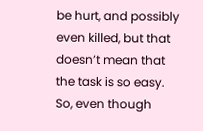be hurt, and possibly even killed, but that doesn’t mean that the task is so easy. So, even though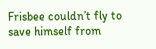Frisbee couldn’t fly to save himself from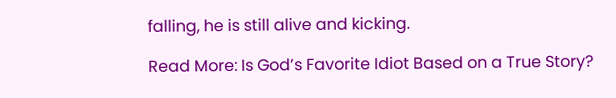falling, he is still alive and kicking.

Read More: Is God’s Favorite Idiot Based on a True Story?